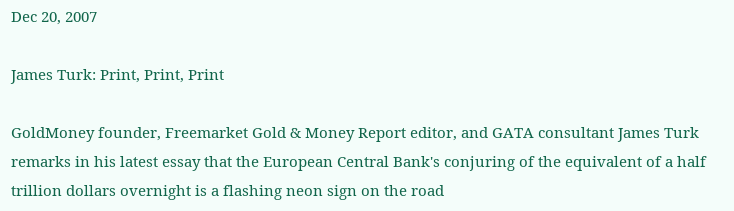Dec 20, 2007

James Turk: Print, Print, Print

GoldMoney founder, Freemarket Gold & Money Report editor, and GATA consultant James Turk remarks in his latest essay that the European Central Bank's conjuring of the equivalent of a half trillion dollars overnight is a flashing neon sign on the road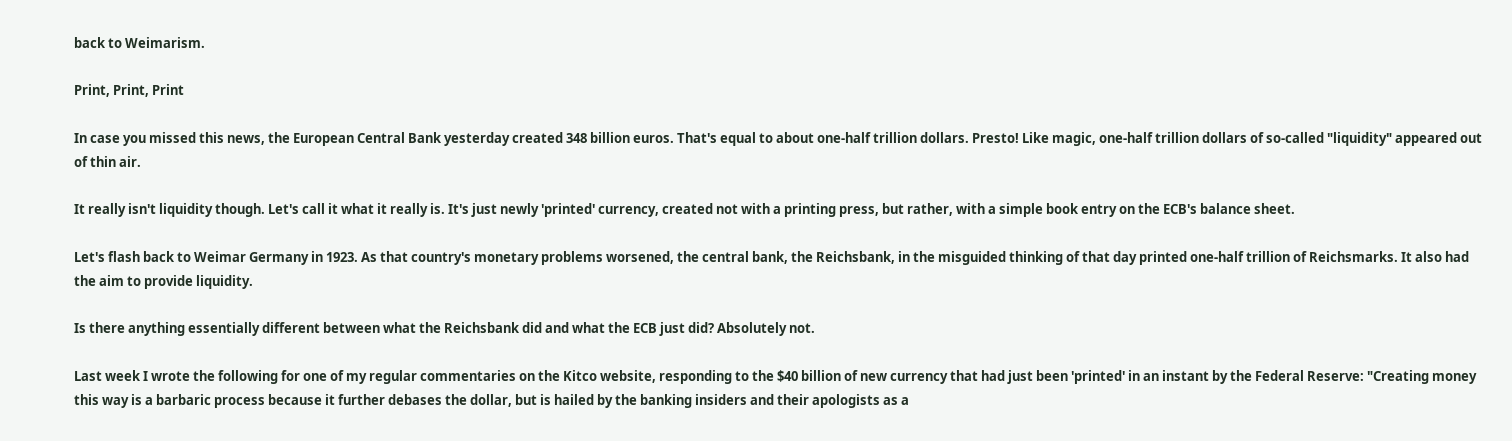back to Weimarism.

Print, Print, Print

In case you missed this news, the European Central Bank yesterday created 348 billion euros. That's equal to about one-half trillion dollars. Presto! Like magic, one-half trillion dollars of so-called "liquidity" appeared out of thin air.

It really isn't liquidity though. Let's call it what it really is. It's just newly 'printed' currency, created not with a printing press, but rather, with a simple book entry on the ECB's balance sheet.

Let's flash back to Weimar Germany in 1923. As that country's monetary problems worsened, the central bank, the Reichsbank, in the misguided thinking of that day printed one-half trillion of Reichsmarks. It also had the aim to provide liquidity.

Is there anything essentially different between what the Reichsbank did and what the ECB just did? Absolutely not.

Last week I wrote the following for one of my regular commentaries on the Kitco website, responding to the $40 billion of new currency that had just been 'printed' in an instant by the Federal Reserve: "Creating money this way is a barbaric process because it further debases the dollar, but is hailed by the banking insiders and their apologists as a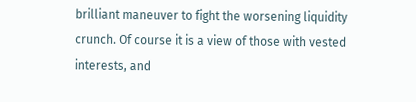brilliant maneuver to fight the worsening liquidity crunch. Of course it is a view of those with vested interests, and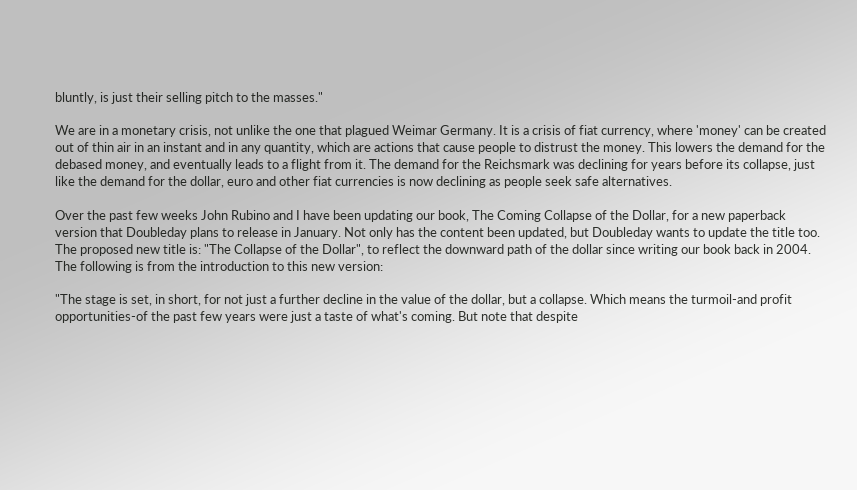bluntly, is just their selling pitch to the masses."

We are in a monetary crisis, not unlike the one that plagued Weimar Germany. It is a crisis of fiat currency, where 'money' can be created out of thin air in an instant and in any quantity, which are actions that cause people to distrust the money. This lowers the demand for the debased money, and eventually leads to a flight from it. The demand for the Reichsmark was declining for years before its collapse, just like the demand for the dollar, euro and other fiat currencies is now declining as people seek safe alternatives.

Over the past few weeks John Rubino and I have been updating our book, The Coming Collapse of the Dollar, for a new paperback version that Doubleday plans to release in January. Not only has the content been updated, but Doubleday wants to update the title too. The proposed new title is: "The Collapse of the Dollar", to reflect the downward path of the dollar since writing our book back in 2004. The following is from the introduction to this new version:

"The stage is set, in short, for not just a further decline in the value of the dollar, but a collapse. Which means the turmoil-and profit opportunities-of the past few years were just a taste of what's coming. But note that despite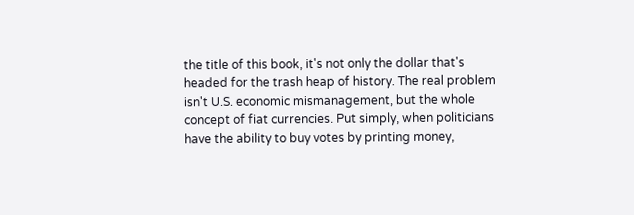the title of this book, it's not only the dollar that's headed for the trash heap of history. The real problem isn't U.S. economic mismanagement, but the whole concept of fiat currencies. Put simply, when politicians have the ability to buy votes by printing money,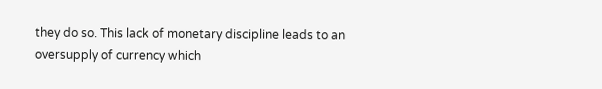they do so. This lack of monetary discipline leads to an oversupply of currency which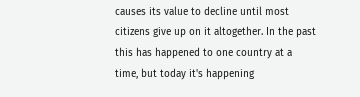causes its value to decline until most citizens give up on it altogether. In the past this has happened to one country at a time, but today it's happening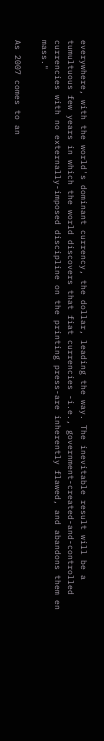everywhere, with the world's dominant currency, the dollar, leading the way. The inevitable result will be a tumultuous few years in which the world discovers that fiat currencies -i.e., government-created-and-controlled currencies with no externally-imposed discipline on the printing press-are inherently flawed, and abandons them en mass."

As 2007 comes to an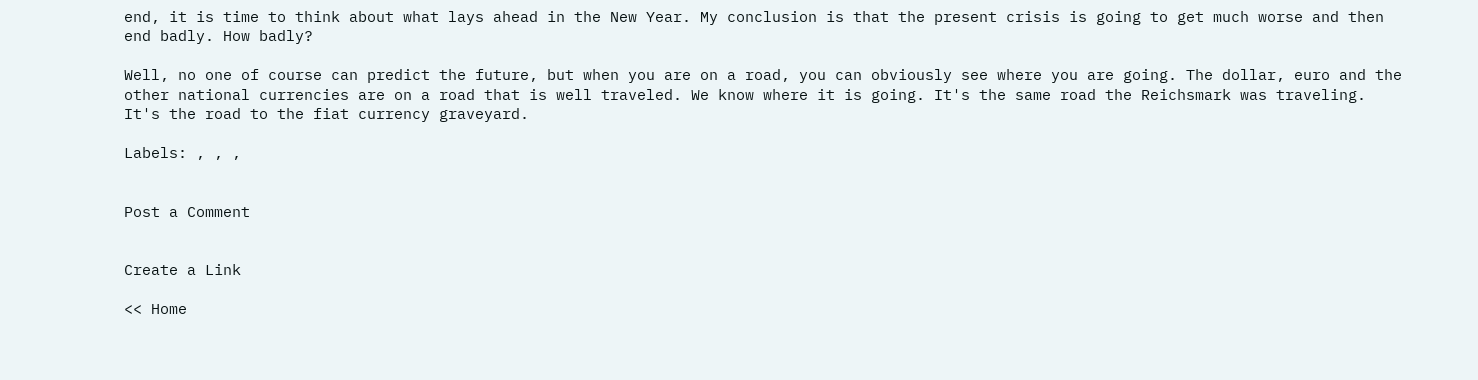end, it is time to think about what lays ahead in the New Year. My conclusion is that the present crisis is going to get much worse and then end badly. How badly?

Well, no one of course can predict the future, but when you are on a road, you can obviously see where you are going. The dollar, euro and the other national currencies are on a road that is well traveled. We know where it is going. It's the same road the Reichsmark was traveling.
It's the road to the fiat currency graveyard.

Labels: , , ,


Post a Comment


Create a Link

<< Home